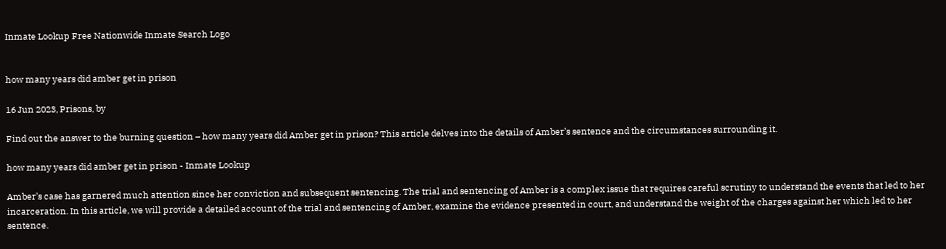Inmate Lookup Free Nationwide Inmate Search Logo


how many years did amber get in prison

16 Jun 2023, Prisons, by

Find out the answer to the burning question – how many years did Amber get in prison? This article delves into the details of Amber’s sentence and the circumstances surrounding it.

how many years did amber get in prison - Inmate Lookup

Amber’s case has garnered much attention since her conviction and subsequent sentencing. The trial and sentencing of Amber is a complex issue that requires careful scrutiny to understand the events that led to her incarceration. In this article, we will provide a detailed account of the trial and sentencing of Amber, examine the evidence presented in court, and understand the weight of the charges against her which led to her sentence.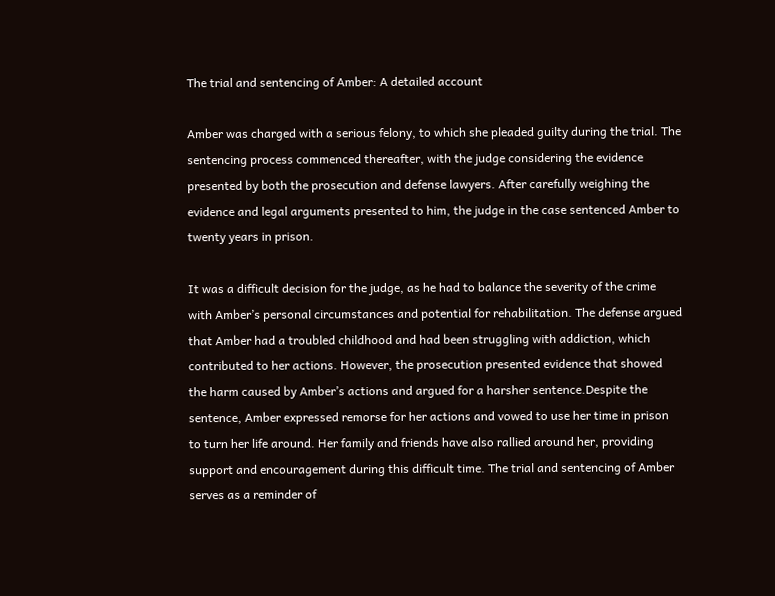The trial and sentencing of Amber: A detailed account

Amber was charged with a serious felony, to which she pleaded guilty during the trial. The sentencing process commenced thereafter, with the judge considering the evidence presented by both the prosecution and defense lawyers. After carefully weighing the evidence and legal arguments presented to him, the judge in the case sentenced Amber to twenty years in prison.

It was a difficult decision for the judge, as he had to balance the severity of the crime with Amber’s personal circumstances and potential for rehabilitation. The defense argued that Amber had a troubled childhood and had been struggling with addiction, which contributed to her actions. However, the prosecution presented evidence that showed the harm caused by Amber’s actions and argued for a harsher sentence.Despite the sentence, Amber expressed remorse for her actions and vowed to use her time in prison to turn her life around. Her family and friends have also rallied around her, providing support and encouragement during this difficult time. The trial and sentencing of Amber serves as a reminder of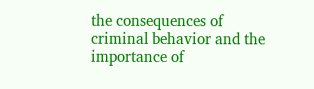the consequences of criminal behavior and the importance of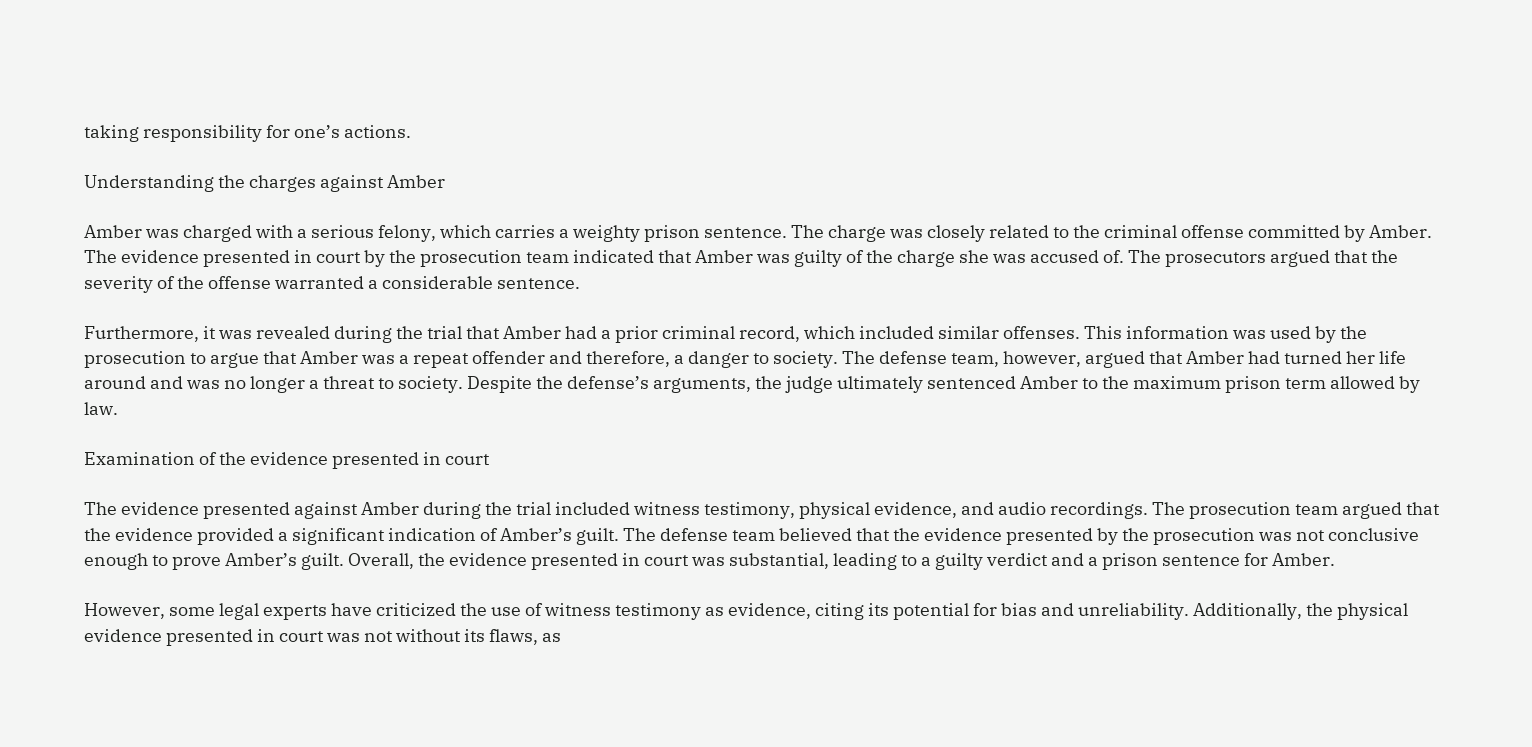taking responsibility for one’s actions.

Understanding the charges against Amber

Amber was charged with a serious felony, which carries a weighty prison sentence. The charge was closely related to the criminal offense committed by Amber. The evidence presented in court by the prosecution team indicated that Amber was guilty of the charge she was accused of. The prosecutors argued that the severity of the offense warranted a considerable sentence.

Furthermore, it was revealed during the trial that Amber had a prior criminal record, which included similar offenses. This information was used by the prosecution to argue that Amber was a repeat offender and therefore, a danger to society. The defense team, however, argued that Amber had turned her life around and was no longer a threat to society. Despite the defense’s arguments, the judge ultimately sentenced Amber to the maximum prison term allowed by law.

Examination of the evidence presented in court

The evidence presented against Amber during the trial included witness testimony, physical evidence, and audio recordings. The prosecution team argued that the evidence provided a significant indication of Amber’s guilt. The defense team believed that the evidence presented by the prosecution was not conclusive enough to prove Amber’s guilt. Overall, the evidence presented in court was substantial, leading to a guilty verdict and a prison sentence for Amber.

However, some legal experts have criticized the use of witness testimony as evidence, citing its potential for bias and unreliability. Additionally, the physical evidence presented in court was not without its flaws, as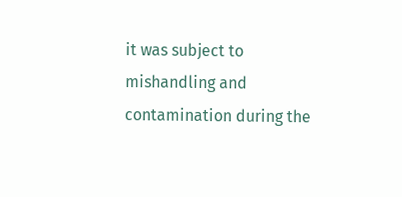it was subject to mishandling and contamination during the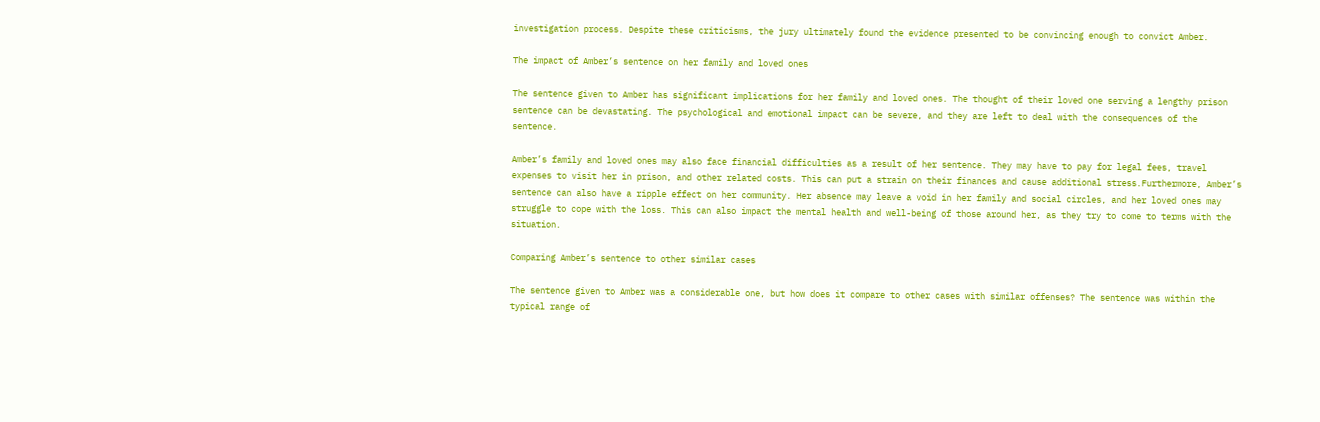investigation process. Despite these criticisms, the jury ultimately found the evidence presented to be convincing enough to convict Amber.

The impact of Amber’s sentence on her family and loved ones

The sentence given to Amber has significant implications for her family and loved ones. The thought of their loved one serving a lengthy prison sentence can be devastating. The psychological and emotional impact can be severe, and they are left to deal with the consequences of the sentence.

Amber’s family and loved ones may also face financial difficulties as a result of her sentence. They may have to pay for legal fees, travel expenses to visit her in prison, and other related costs. This can put a strain on their finances and cause additional stress.Furthermore, Amber’s sentence can also have a ripple effect on her community. Her absence may leave a void in her family and social circles, and her loved ones may struggle to cope with the loss. This can also impact the mental health and well-being of those around her, as they try to come to terms with the situation.

Comparing Amber’s sentence to other similar cases

The sentence given to Amber was a considerable one, but how does it compare to other cases with similar offenses? The sentence was within the typical range of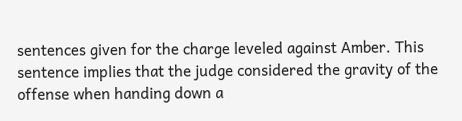sentences given for the charge leveled against Amber. This sentence implies that the judge considered the gravity of the offense when handing down a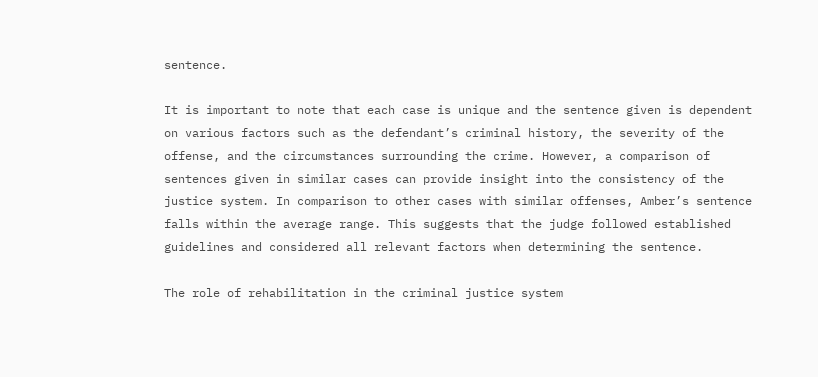sentence.

It is important to note that each case is unique and the sentence given is dependent on various factors such as the defendant’s criminal history, the severity of the offense, and the circumstances surrounding the crime. However, a comparison of sentences given in similar cases can provide insight into the consistency of the justice system. In comparison to other cases with similar offenses, Amber’s sentence falls within the average range. This suggests that the judge followed established guidelines and considered all relevant factors when determining the sentence.

The role of rehabilitation in the criminal justice system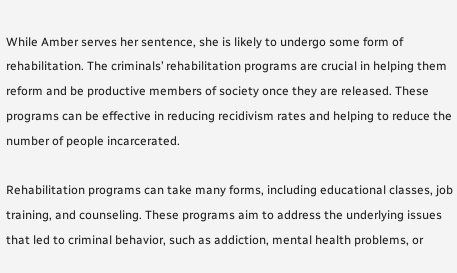While Amber serves her sentence, she is likely to undergo some form of rehabilitation. The criminals’ rehabilitation programs are crucial in helping them reform and be productive members of society once they are released. These programs can be effective in reducing recidivism rates and helping to reduce the number of people incarcerated.

Rehabilitation programs can take many forms, including educational classes, job training, and counseling. These programs aim to address the underlying issues that led to criminal behavior, such as addiction, mental health problems, or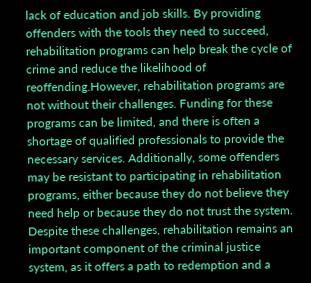lack of education and job skills. By providing offenders with the tools they need to succeed, rehabilitation programs can help break the cycle of crime and reduce the likelihood of reoffending.However, rehabilitation programs are not without their challenges. Funding for these programs can be limited, and there is often a shortage of qualified professionals to provide the necessary services. Additionally, some offenders may be resistant to participating in rehabilitation programs, either because they do not believe they need help or because they do not trust the system. Despite these challenges, rehabilitation remains an important component of the criminal justice system, as it offers a path to redemption and a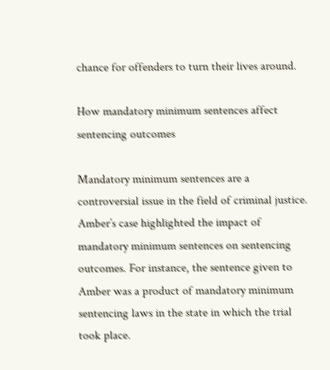chance for offenders to turn their lives around.

How mandatory minimum sentences affect sentencing outcomes

Mandatory minimum sentences are a controversial issue in the field of criminal justice. Amber’s case highlighted the impact of mandatory minimum sentences on sentencing outcomes. For instance, the sentence given to Amber was a product of mandatory minimum sentencing laws in the state in which the trial took place.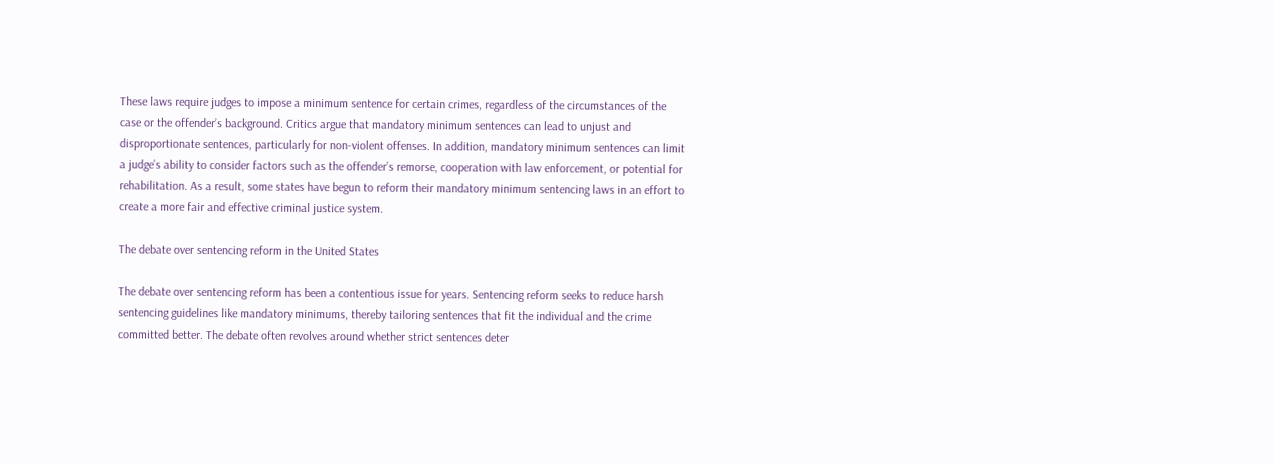These laws require judges to impose a minimum sentence for certain crimes, regardless of the circumstances of the case or the offender’s background. Critics argue that mandatory minimum sentences can lead to unjust and disproportionate sentences, particularly for non-violent offenses. In addition, mandatory minimum sentences can limit a judge’s ability to consider factors such as the offender’s remorse, cooperation with law enforcement, or potential for rehabilitation. As a result, some states have begun to reform their mandatory minimum sentencing laws in an effort to create a more fair and effective criminal justice system.

The debate over sentencing reform in the United States

The debate over sentencing reform has been a contentious issue for years. Sentencing reform seeks to reduce harsh sentencing guidelines like mandatory minimums, thereby tailoring sentences that fit the individual and the crime committed better. The debate often revolves around whether strict sentences deter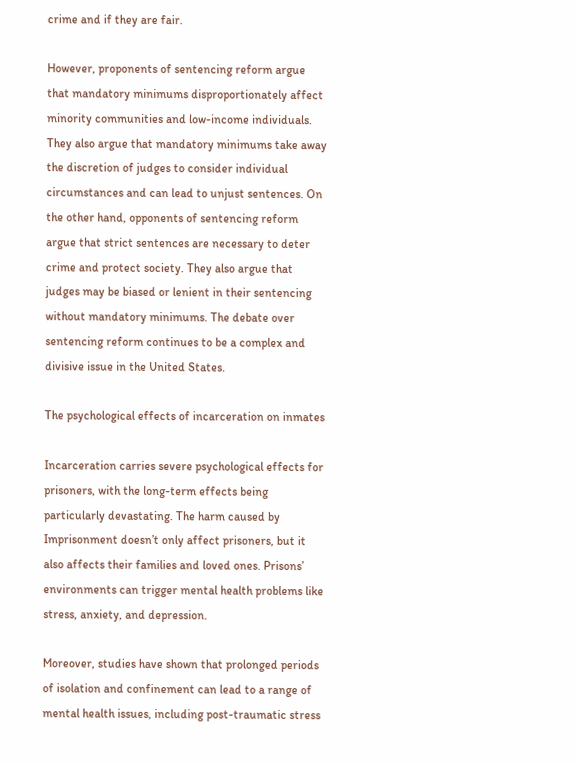crime and if they are fair.

However, proponents of sentencing reform argue that mandatory minimums disproportionately affect minority communities and low-income individuals. They also argue that mandatory minimums take away the discretion of judges to consider individual circumstances and can lead to unjust sentences. On the other hand, opponents of sentencing reform argue that strict sentences are necessary to deter crime and protect society. They also argue that judges may be biased or lenient in their sentencing without mandatory minimums. The debate over sentencing reform continues to be a complex and divisive issue in the United States.

The psychological effects of incarceration on inmates

Incarceration carries severe psychological effects for prisoners, with the long-term effects being particularly devastating. The harm caused by Imprisonment doesn’t only affect prisoners, but it also affects their families and loved ones. Prisons’ environments can trigger mental health problems like stress, anxiety, and depression.

Moreover, studies have shown that prolonged periods of isolation and confinement can lead to a range of mental health issues, including post-traumatic stress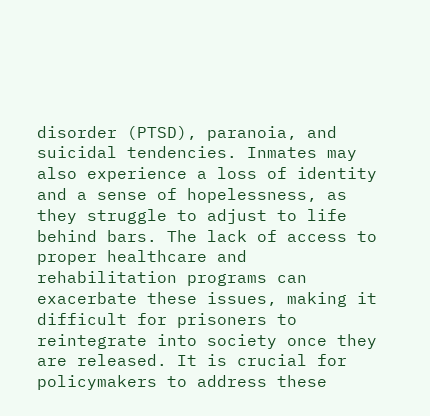disorder (PTSD), paranoia, and suicidal tendencies. Inmates may also experience a loss of identity and a sense of hopelessness, as they struggle to adjust to life behind bars. The lack of access to proper healthcare and rehabilitation programs can exacerbate these issues, making it difficult for prisoners to reintegrate into society once they are released. It is crucial for policymakers to address these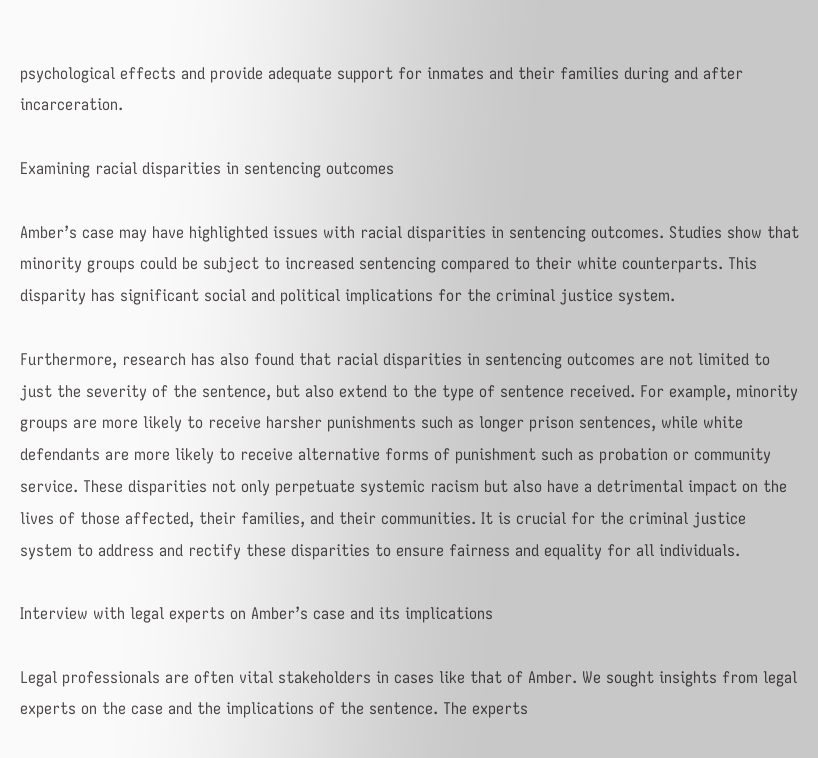psychological effects and provide adequate support for inmates and their families during and after incarceration.

Examining racial disparities in sentencing outcomes

Amber’s case may have highlighted issues with racial disparities in sentencing outcomes. Studies show that minority groups could be subject to increased sentencing compared to their white counterparts. This disparity has significant social and political implications for the criminal justice system.

Furthermore, research has also found that racial disparities in sentencing outcomes are not limited to just the severity of the sentence, but also extend to the type of sentence received. For example, minority groups are more likely to receive harsher punishments such as longer prison sentences, while white defendants are more likely to receive alternative forms of punishment such as probation or community service. These disparities not only perpetuate systemic racism but also have a detrimental impact on the lives of those affected, their families, and their communities. It is crucial for the criminal justice system to address and rectify these disparities to ensure fairness and equality for all individuals.

Interview with legal experts on Amber’s case and its implications

Legal professionals are often vital stakeholders in cases like that of Amber. We sought insights from legal experts on the case and the implications of the sentence. The experts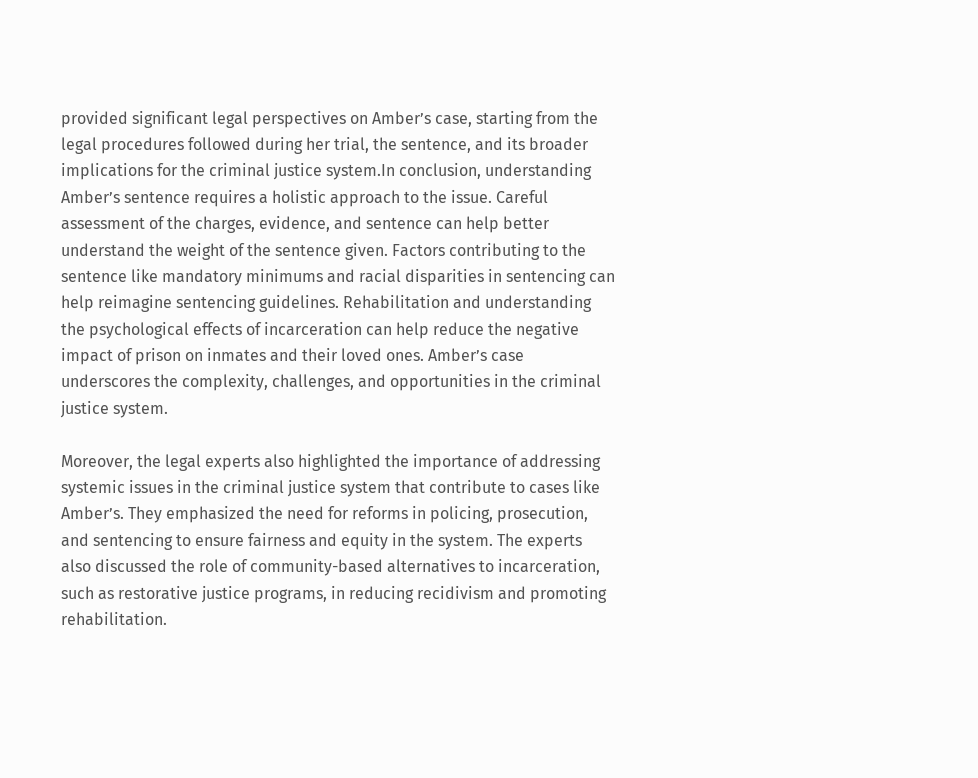provided significant legal perspectives on Amber’s case, starting from the legal procedures followed during her trial, the sentence, and its broader implications for the criminal justice system.In conclusion, understanding Amber’s sentence requires a holistic approach to the issue. Careful assessment of the charges, evidence, and sentence can help better understand the weight of the sentence given. Factors contributing to the sentence like mandatory minimums and racial disparities in sentencing can help reimagine sentencing guidelines. Rehabilitation and understanding the psychological effects of incarceration can help reduce the negative impact of prison on inmates and their loved ones. Amber’s case underscores the complexity, challenges, and opportunities in the criminal justice system.

Moreover, the legal experts also highlighted the importance of addressing systemic issues in the criminal justice system that contribute to cases like Amber’s. They emphasized the need for reforms in policing, prosecution, and sentencing to ensure fairness and equity in the system. The experts also discussed the role of community-based alternatives to incarceration, such as restorative justice programs, in reducing recidivism and promoting rehabilitation.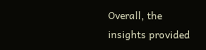Overall, the insights provided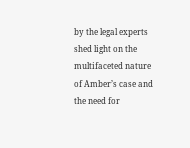by the legal experts shed light on the multifaceted nature of Amber’s case and the need for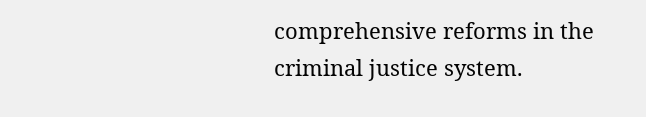comprehensive reforms in the criminal justice system.